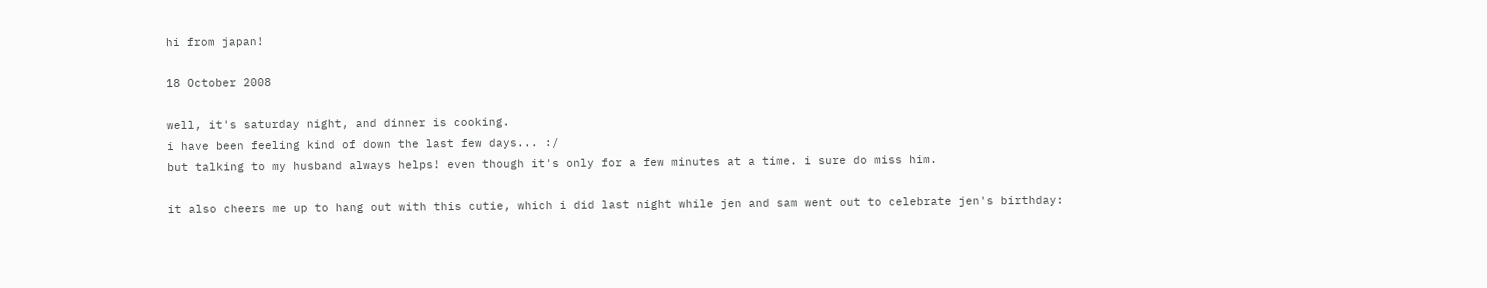hi from japan!

18 October 2008

well, it's saturday night, and dinner is cooking.
i have been feeling kind of down the last few days... :/
but talking to my husband always helps! even though it's only for a few minutes at a time. i sure do miss him.

it also cheers me up to hang out with this cutie, which i did last night while jen and sam went out to celebrate jen's birthday: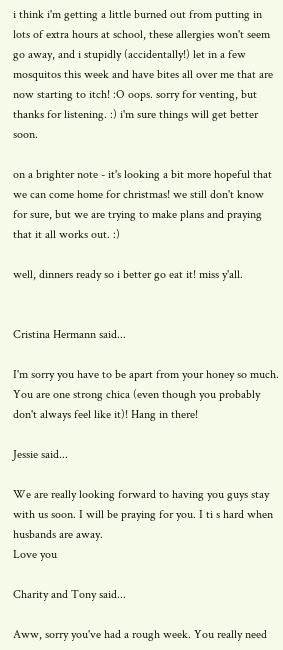i think i'm getting a little burned out from putting in lots of extra hours at school, these allergies won't seem go away, and i stupidly (accidentally!) let in a few mosquitos this week and have bites all over me that are now starting to itch! :O oops. sorry for venting, but thanks for listening. :) i'm sure things will get better soon.

on a brighter note - it's looking a bit more hopeful that we can come home for christmas! we still don't know for sure, but we are trying to make plans and praying that it all works out. :)

well, dinners ready so i better go eat it! miss y'all.


Cristina Hermann said...

I'm sorry you have to be apart from your honey so much. You are one strong chica (even though you probably don't always feel like it)! Hang in there!

Jessie said...

We are really looking forward to having you guys stay with us soon. I will be praying for you. I ti s hard when husbands are away.
Love you

Charity and Tony said...

Aww, sorry you've had a rough week. You really need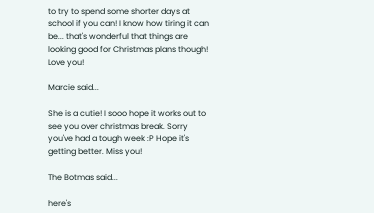to try to spend some shorter days at school if you can! I know how tiring it can be... that's wonderful that things are looking good for Christmas plans though! Love you!

Marcie said...

She is a cutie! I sooo hope it works out to see you over christmas break. Sorry you've had a tough week :P Hope it's getting better. Miss you!

The Botmas said...

here's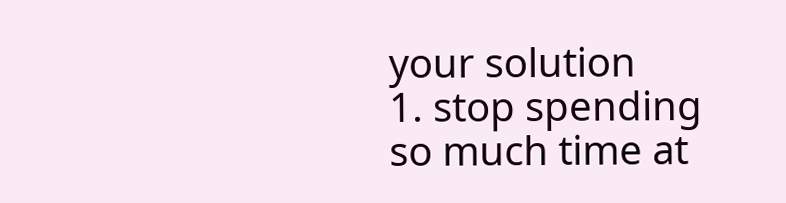your solution
1. stop spending so much time at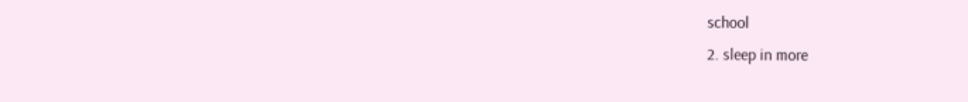school
2. sleep in more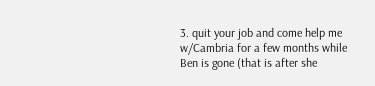3. quit your job and come help me w/Cambria for a few months while Ben is gone (that is after she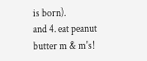is born).
and 4. eat peanut butter m & m's!